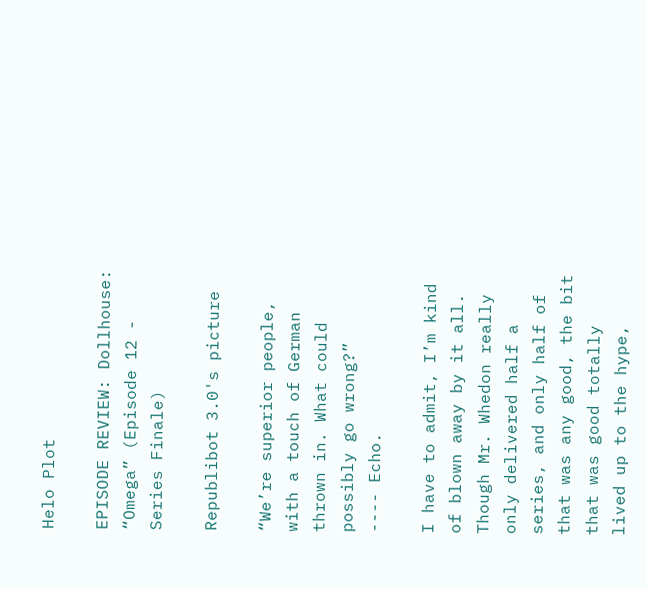Helo Plot

EPISODE REVIEW: Dollhouse: “Omega” (Episode 12 - Series Finale)

Republibot 3.0's picture

“We’re superior people, with a touch of German thrown in. What could possibly go wrong?”
---- Echo.

I have to admit, I’m kind of blown away by it all. Though Mr. Whedon really only delivered half a series, and only half of that was any good, the bit that was good totally lived up to the hype,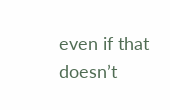even if that doesn’t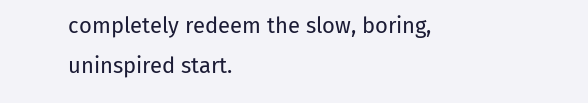completely redeem the slow, boring, uninspired start.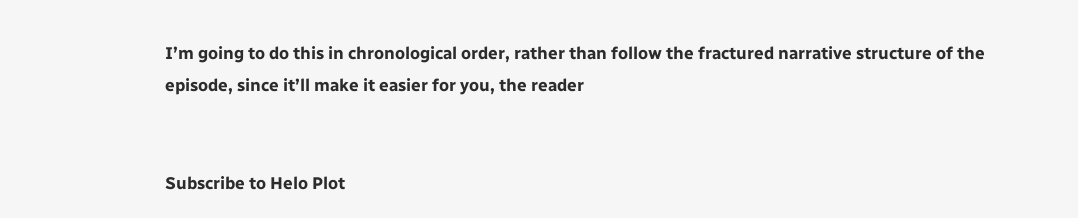I’m going to do this in chronological order, rather than follow the fractured narrative structure of the episode, since it’ll make it easier for you, the reader


Subscribe to Helo Plot